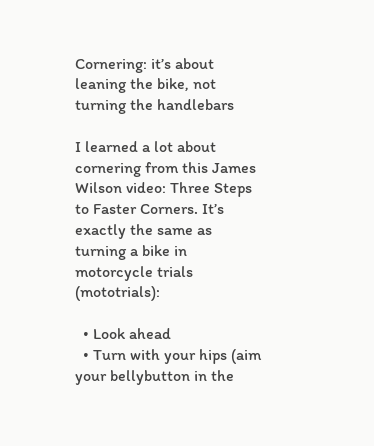Cornering: it’s about leaning the bike, not turning the handlebars

I learned a lot about cornering from this James Wilson video: Three Steps to Faster Corners. It’s exactly the same as turning a bike in motorcycle trials (mototrials):

  • Look ahead
  • Turn with your hips (aim your bellybutton in the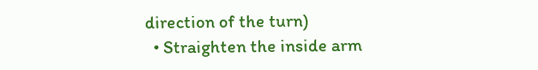direction of the turn)
  • Straighten the inside arm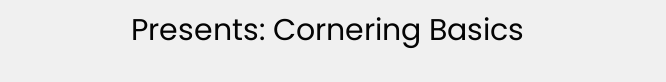Presents: Cornering Basics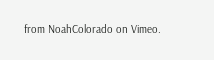from NoahColorado on Vimeo.